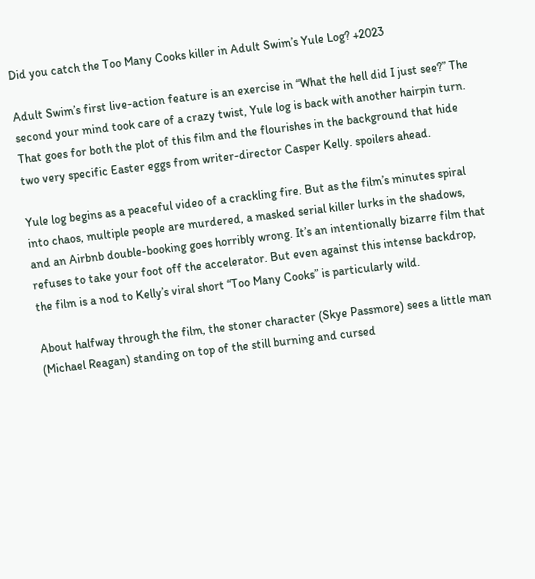Did you catch the Too Many Cooks killer in Adult Swim’s Yule Log? +2023

Adult Swim’s first live-action feature is an exercise in “What the hell did I just see?” The second your mind took care of a crazy twist, Yule log is back with another hairpin turn. That goes for both the plot of this film and the flourishes in the background that hide two very specific Easter eggs from writer-director Casper Kelly. spoilers ahead.

Yule log begins as a peaceful video of a crackling fire. But as the film’s minutes spiral into chaos, multiple people are murdered, a masked serial killer lurks in the shadows, and an Airbnb double-booking goes horribly wrong. It’s an intentionally bizarre film that refuses to take your foot off the accelerator. But even against this intense backdrop, the film is a nod to Kelly’s viral short “Too Many Cooks” is particularly wild.

About halfway through the film, the stoner character (Skye Passmore) sees a little man (Michael Reagan) standing on top of the still burning and cursed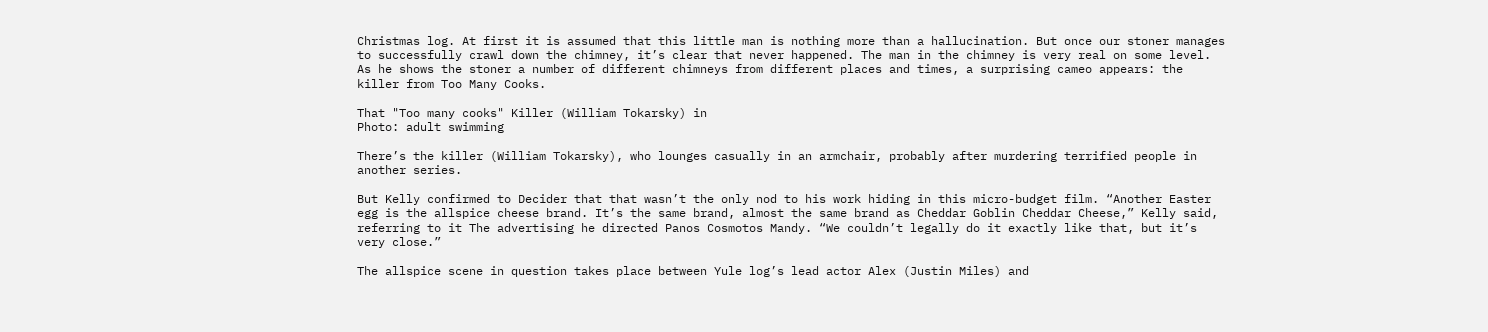Christmas log. At first it is assumed that this little man is nothing more than a hallucination. But once our stoner manages to successfully crawl down the chimney, it’s clear that never happened. The man in the chimney is very real on some level. As he shows the stoner a number of different chimneys from different places and times, a surprising cameo appears: the killer from Too Many Cooks.

That "Too many cooks" Killer (William Tokarsky) in
Photo: adult swimming

There’s the killer (William Tokarsky), who lounges casually in an armchair, probably after murdering terrified people in another series.

But Kelly confirmed to Decider that that wasn’t the only nod to his work hiding in this micro-budget film. “Another Easter egg is the allspice cheese brand. It’s the same brand, almost the same brand as Cheddar Goblin Cheddar Cheese,” Kelly said, referring to it The advertising he directed Panos Cosmotos Mandy. “We couldn’t legally do it exactly like that, but it’s very close.”

The allspice scene in question takes place between Yule log’s lead actor Alex (Justin Miles) and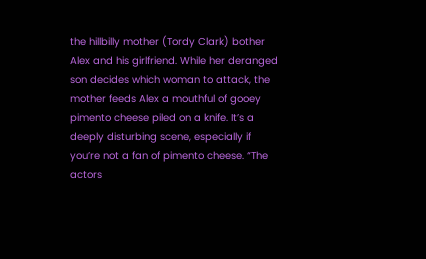the hillbilly mother (Tordy Clark) bother Alex and his girlfriend. While her deranged son decides which woman to attack, the mother feeds Alex a mouthful of gooey pimento cheese piled on a knife. It’s a deeply disturbing scene, especially if you’re not a fan of pimento cheese. “The actors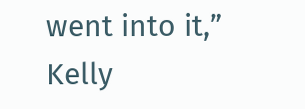went into it,” Kelly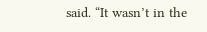said. “It wasn’t in the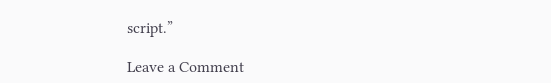script.”

Leave a Comment